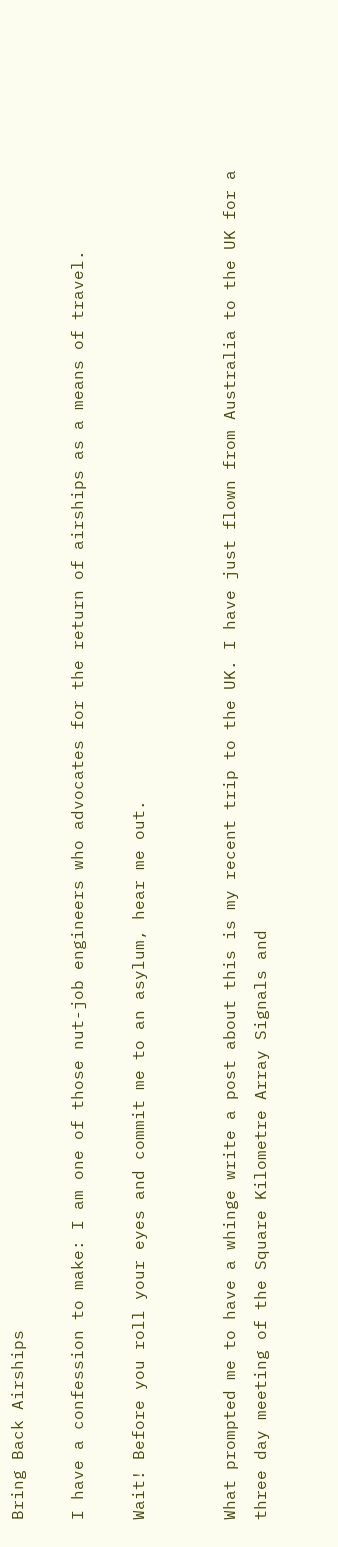Bring Back Airships

I have a confession to make: I am one of those nut-job engineers who advocates for the return of airships as a means of travel.

Wait! Before you roll your eyes and commit me to an asylum, hear me out.


What prompted me to have a whinge write a post about this is my recent trip to the UK. I have just flown from Australia to the UK for a three day meeting of the Square Kilometre Array Signals and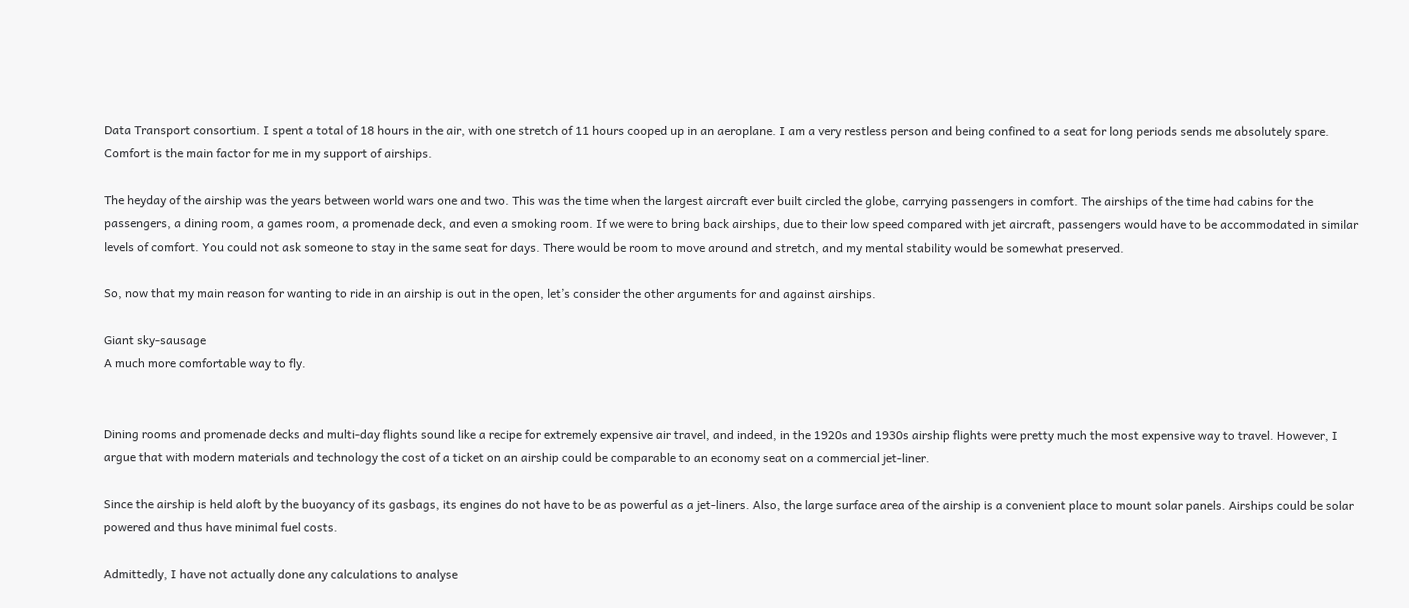Data Transport consortium. I spent a total of 18 hours in the air, with one stretch of 11 hours cooped up in an aeroplane. I am a very restless person and being confined to a seat for long periods sends me absolutely spare. Comfort is the main factor for me in my support of airships.

The heyday of the airship was the years between world wars one and two. This was the time when the largest aircraft ever built circled the globe, carrying passengers in comfort. The airships of the time had cabins for the passengers, a dining room, a games room, a promenade deck, and even a smoking room. If we were to bring back airships, due to their low speed compared with jet aircraft, passengers would have to be accommodated in similar levels of comfort. You could not ask someone to stay in the same seat for days. There would be room to move around and stretch, and my mental stability would be somewhat preserved.

So, now that my main reason for wanting to ride in an airship is out in the open, let’s consider the other arguments for and against airships.

Giant sky-sausage
A much more comfortable way to fly.


Dining rooms and promenade decks and multi-day flights sound like a recipe for extremely expensive air travel, and indeed, in the 1920s and 1930s airship flights were pretty much the most expensive way to travel. However, I argue that with modern materials and technology the cost of a ticket on an airship could be comparable to an economy seat on a commercial jet-liner.

Since the airship is held aloft by the buoyancy of its gasbags, its engines do not have to be as powerful as a jet-liners. Also, the large surface area of the airship is a convenient place to mount solar panels. Airships could be solar powered and thus have minimal fuel costs.

Admittedly, I have not actually done any calculations to analyse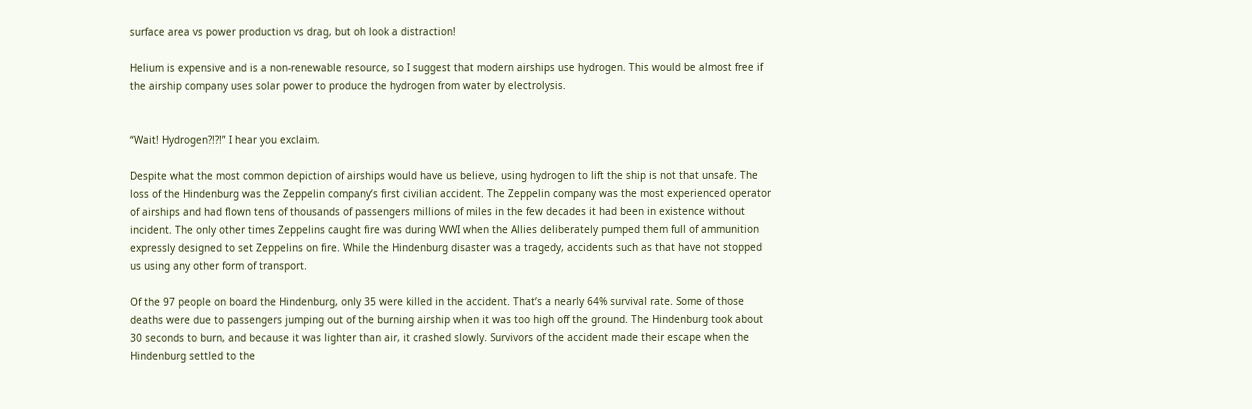surface area vs power production vs drag, but oh look a distraction!

Helium is expensive and is a non-renewable resource, so I suggest that modern airships use hydrogen. This would be almost free if the airship company uses solar power to produce the hydrogen from water by electrolysis.


“Wait! Hydrogen?!?!” I hear you exclaim.

Despite what the most common depiction of airships would have us believe, using hydrogen to lift the ship is not that unsafe. The loss of the Hindenburg was the Zeppelin company’s first civilian accident. The Zeppelin company was the most experienced operator of airships and had flown tens of thousands of passengers millions of miles in the few decades it had been in existence without incident. The only other times Zeppelins caught fire was during WWI when the Allies deliberately pumped them full of ammunition expressly designed to set Zeppelins on fire. While the Hindenburg disaster was a tragedy, accidents such as that have not stopped us using any other form of transport.

Of the 97 people on board the Hindenburg, only 35 were killed in the accident. That’s a nearly 64% survival rate. Some of those deaths were due to passengers jumping out of the burning airship when it was too high off the ground. The Hindenburg took about 30 seconds to burn, and because it was lighter than air, it crashed slowly. Survivors of the accident made their escape when the Hindenburg settled to the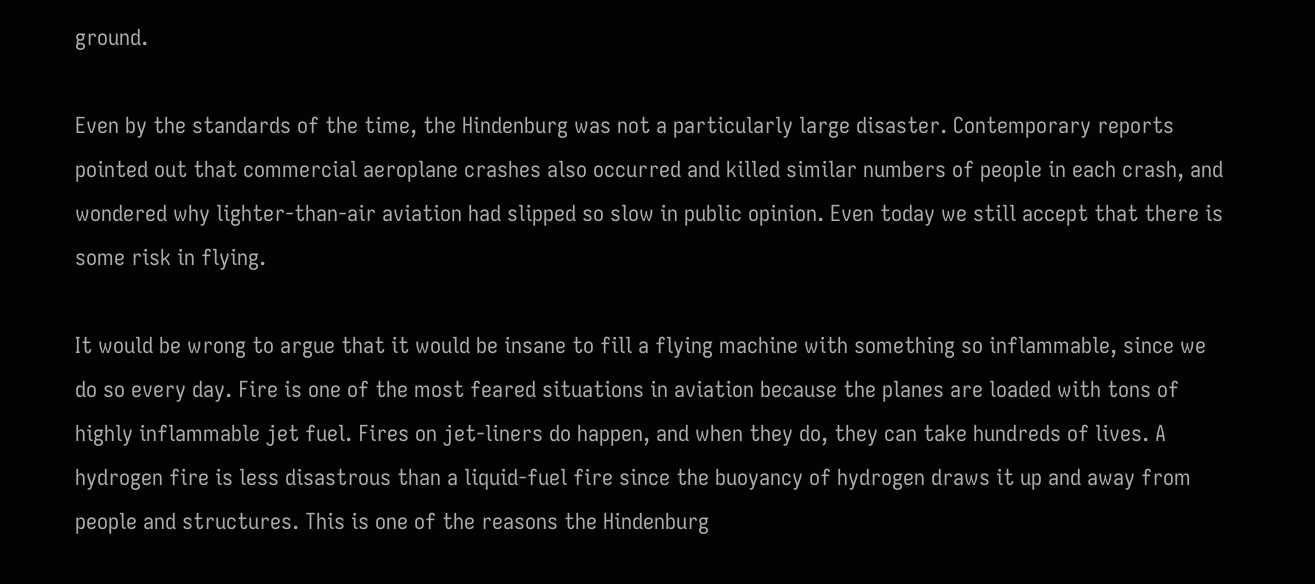ground.

Even by the standards of the time, the Hindenburg was not a particularly large disaster. Contemporary reports pointed out that commercial aeroplane crashes also occurred and killed similar numbers of people in each crash, and wondered why lighter-than-air aviation had slipped so slow in public opinion. Even today we still accept that there is some risk in flying.

It would be wrong to argue that it would be insane to fill a flying machine with something so inflammable, since we do so every day. Fire is one of the most feared situations in aviation because the planes are loaded with tons of highly inflammable jet fuel. Fires on jet-liners do happen, and when they do, they can take hundreds of lives. A hydrogen fire is less disastrous than a liquid-fuel fire since the buoyancy of hydrogen draws it up and away from people and structures. This is one of the reasons the Hindenburg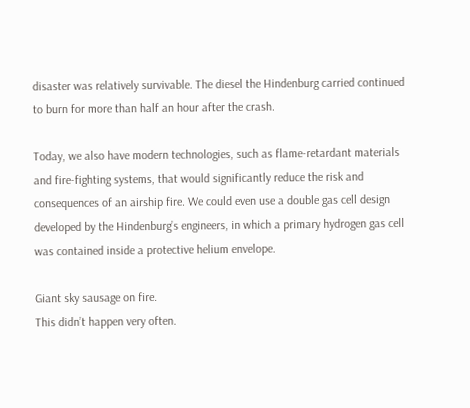disaster was relatively survivable. The diesel the Hindenburg carried continued to burn for more than half an hour after the crash.

Today, we also have modern technologies, such as flame-retardant materials and fire-fighting systems, that would significantly reduce the risk and consequences of an airship fire. We could even use a double gas cell design developed by the Hindenburg’s engineers, in which a primary hydrogen gas cell was contained inside a protective helium envelope.

Giant sky sausage on fire.
This didn’t happen very often.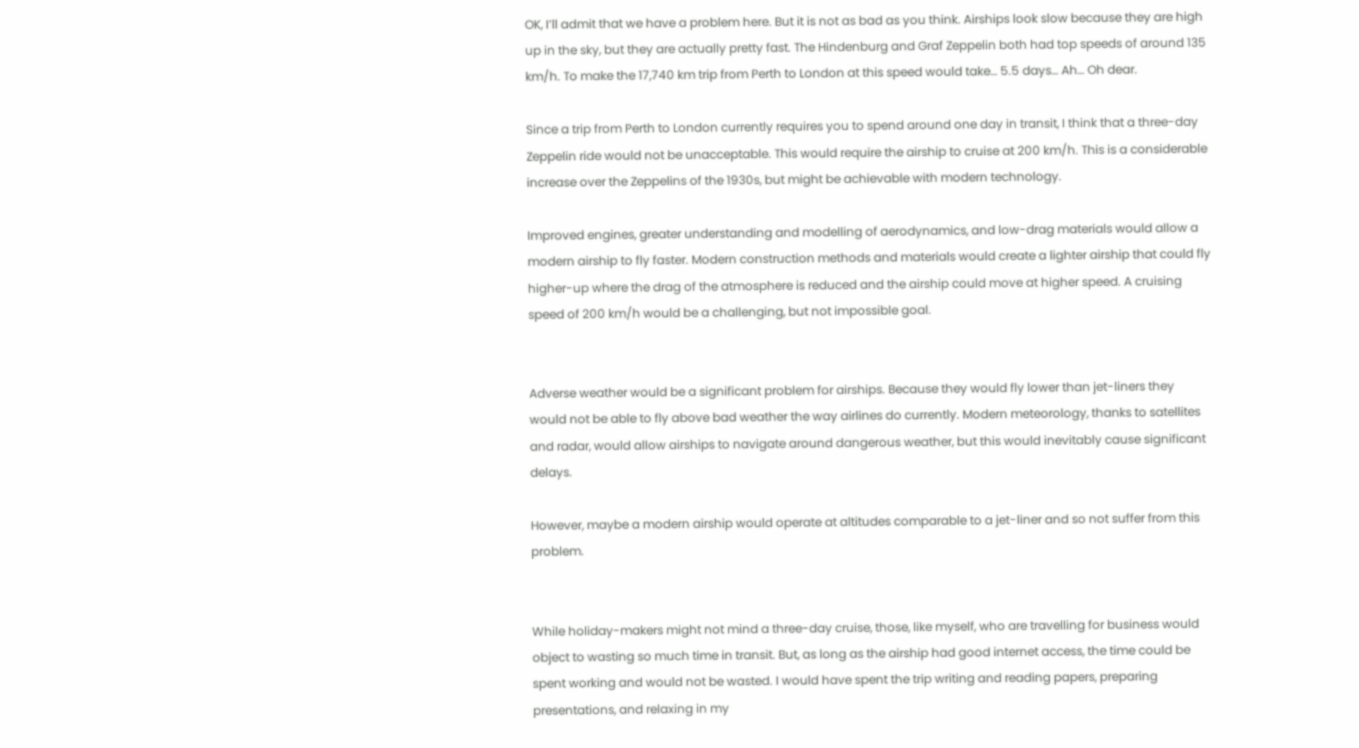OK, I’ll admit that we have a problem here. But it is not as bad as you think. Airships look slow because they are high up in the sky, but they are actually pretty fast. The Hindenburg and Graf Zeppelin both had top speeds of around 135 km/h. To make the 17,740 km trip from Perth to London at this speed would take… 5.5 days… Ah… Oh dear.

Since a trip from Perth to London currently requires you to spend around one day in transit, I think that a three-day Zeppelin ride would not be unacceptable. This would require the airship to cruise at 200 km/h. This is a considerable increase over the Zeppelins of the 1930s, but might be achievable with modern technology.

Improved engines, greater understanding and modelling of aerodynamics, and low-drag materials would allow a modern airship to fly faster. Modern construction methods and materials would create a lighter airship that could fly higher-up where the drag of the atmosphere is reduced and the airship could move at higher speed. A cruising speed of 200 km/h would be a challenging, but not impossible goal.


Adverse weather would be a significant problem for airships. Because they would fly lower than jet-liners they would not be able to fly above bad weather the way airlines do currently. Modern meteorology, thanks to satellites and radar, would allow airships to navigate around dangerous weather, but this would inevitably cause significant delays.

However, maybe a modern airship would operate at altitudes comparable to a jet-liner and so not suffer from this problem.


While holiday-makers might not mind a three-day cruise, those, like myself, who are travelling for business would object to wasting so much time in transit. But, as long as the airship had good internet access, the time could be spent working and would not be wasted. I would have spent the trip writing and reading papers, preparing presentations, and relaxing in my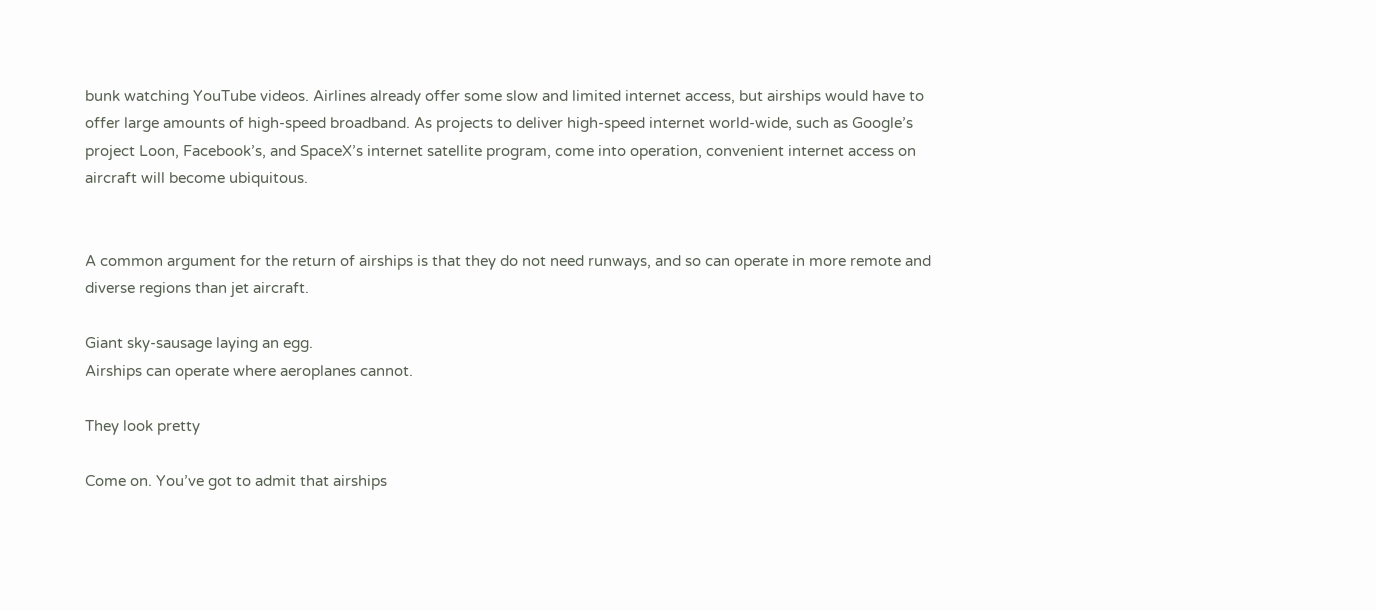bunk watching YouTube videos. Airlines already offer some slow and limited internet access, but airships would have to offer large amounts of high-speed broadband. As projects to deliver high-speed internet world-wide, such as Google’s project Loon, Facebook’s, and SpaceX’s internet satellite program, come into operation, convenient internet access on aircraft will become ubiquitous.


A common argument for the return of airships is that they do not need runways, and so can operate in more remote and diverse regions than jet aircraft.

Giant sky-sausage laying an egg.
Airships can operate where aeroplanes cannot.

They look pretty

Come on. You’ve got to admit that airships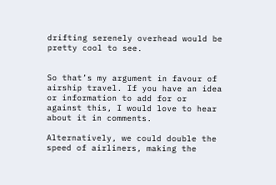drifting serenely overhead would be pretty cool to see.


So that’s my argument in favour of airship travel. If you have an idea or information to add for or against this, I would love to hear about it in comments.

Alternatively, we could double the speed of airliners, making the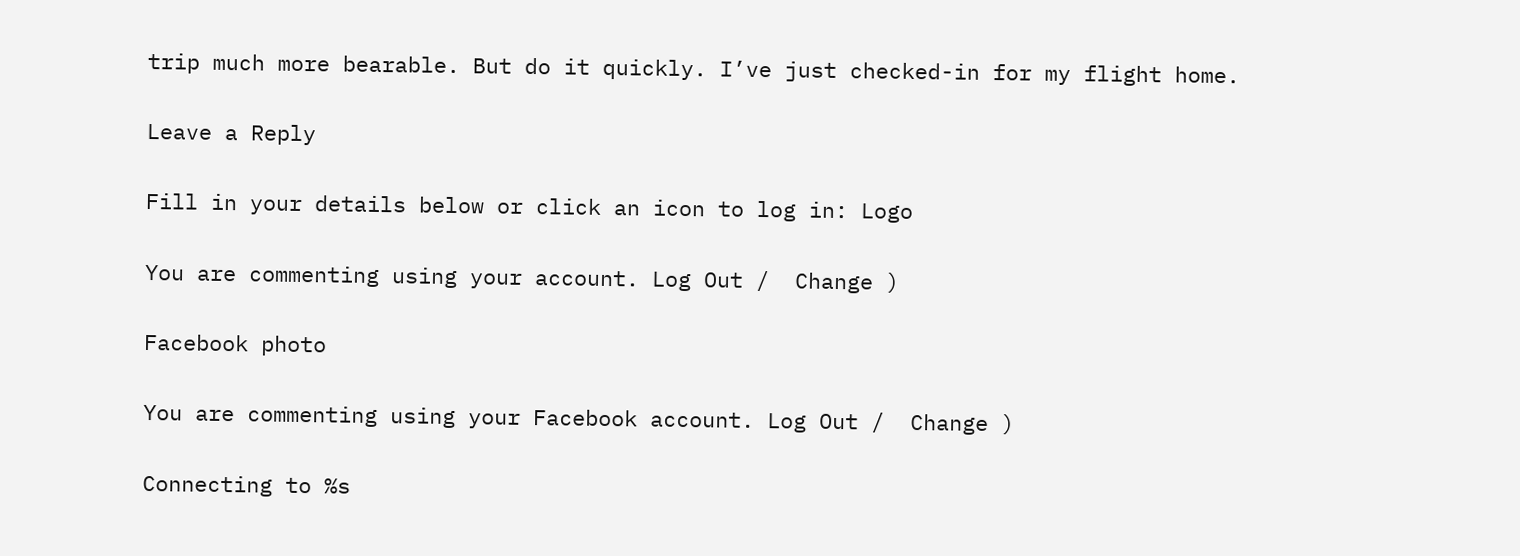trip much more bearable. But do it quickly. I’ve just checked-in for my flight home.

Leave a Reply

Fill in your details below or click an icon to log in: Logo

You are commenting using your account. Log Out /  Change )

Facebook photo

You are commenting using your Facebook account. Log Out /  Change )

Connecting to %s